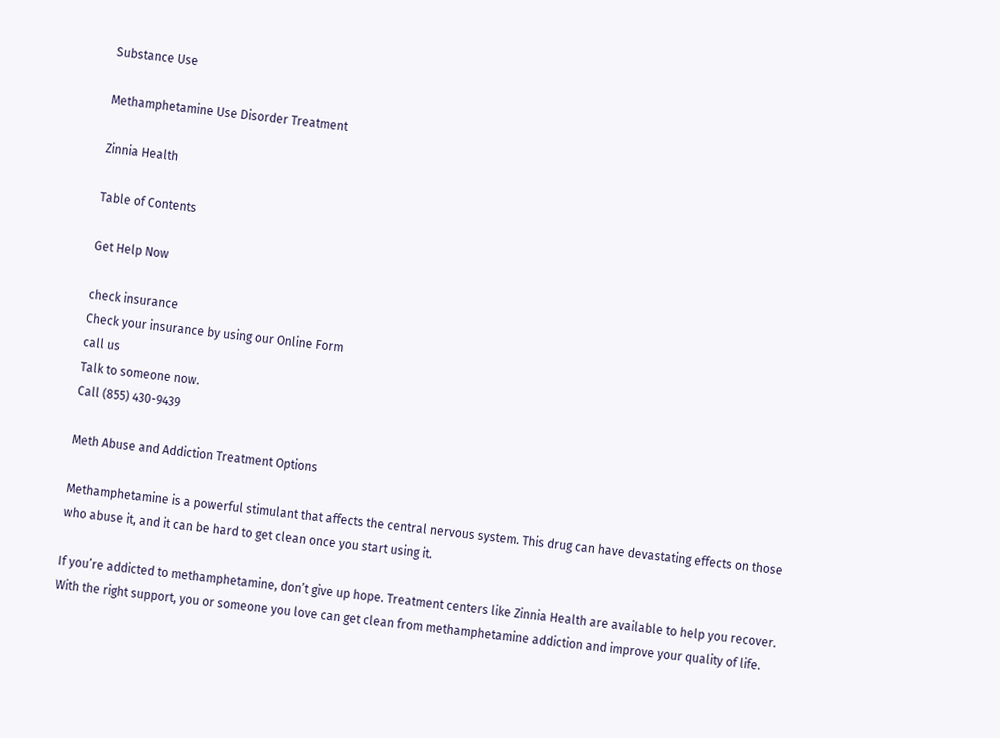Substance Use

Methamphetamine Use Disorder Treatment

Zinnia Health

Table of Contents

Get Help Now

check insurance
Check your insurance by using our Online Form
call us
Talk to someone now.
Call (855) 430-9439

Meth Abuse and Addiction Treatment Options

Methamphetamine is a powerful stimulant that affects the central nervous system. This drug can have devastating effects on those who abuse it, and it can be hard to get clean once you start using it.

If you’re addicted to methamphetamine, don’t give up hope. Treatment centers like Zinnia Health are available to help you recover. With the right support, you or someone you love can get clean from methamphetamine addiction and improve your quality of life.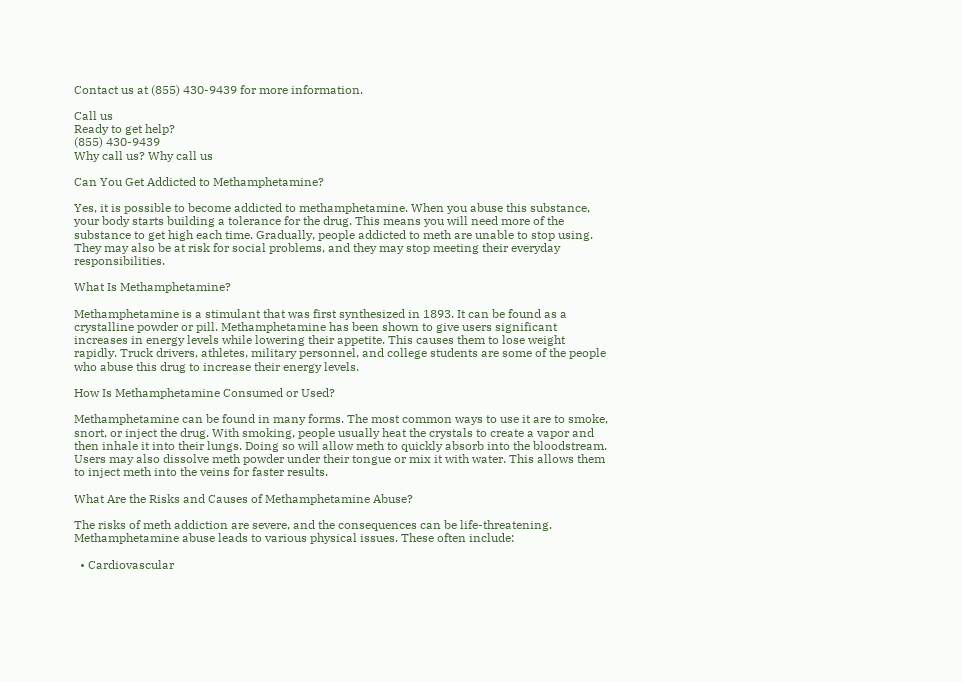Contact us at (855) 430-9439 for more information.

Call us
Ready to get help?
(855) 430-9439
Why call us? Why call us

Can You Get Addicted to Methamphetamine?

Yes, it is possible to become addicted to methamphetamine. When you abuse this substance, your body starts building a tolerance for the drug. This means you will need more of the substance to get high each time. Gradually, people addicted to meth are unable to stop using. They may also be at risk for social problems, and they may stop meeting their everyday responsibilities.

What Is Methamphetamine?

Methamphetamine is a stimulant that was first synthesized in 1893. It can be found as a crystalline powder or pill. Methamphetamine has been shown to give users significant increases in energy levels while lowering their appetite. This causes them to lose weight rapidly. Truck drivers, athletes, military personnel, and college students are some of the people who abuse this drug to increase their energy levels.

How Is Methamphetamine Consumed or Used?

Methamphetamine can be found in many forms. The most common ways to use it are to smoke, snort, or inject the drug. With smoking, people usually heat the crystals to create a vapor and then inhale it into their lungs. Doing so will allow meth to quickly absorb into the bloodstream. Users may also dissolve meth powder under their tongue or mix it with water. This allows them to inject meth into the veins for faster results.

What Are the Risks and Causes of Methamphetamine Abuse?

The risks of meth addiction are severe, and the consequences can be life-threatening. Methamphetamine abuse leads to various physical issues. These often include:

  • Cardiovascular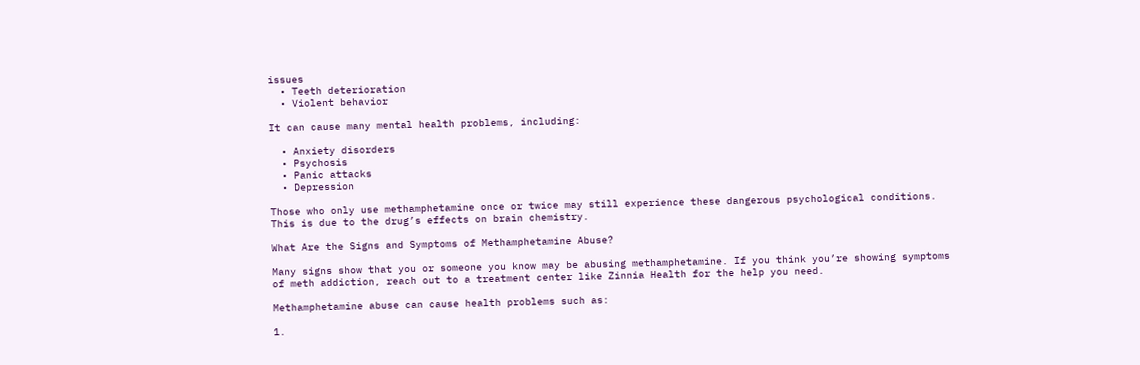issues
  • Teeth deterioration
  • Violent behavior

It can cause many mental health problems, including:

  • Anxiety disorders
  • Psychosis
  • Panic attacks
  • Depression

Those who only use methamphetamine once or twice may still experience these dangerous psychological conditions. This is due to the drug’s effects on brain chemistry.

What Are the Signs and Symptoms of Methamphetamine Abuse?

Many signs show that you or someone you know may be abusing methamphetamine. If you think you’re showing symptoms of meth addiction, reach out to a treatment center like Zinnia Health for the help you need.

Methamphetamine abuse can cause health problems such as:

1.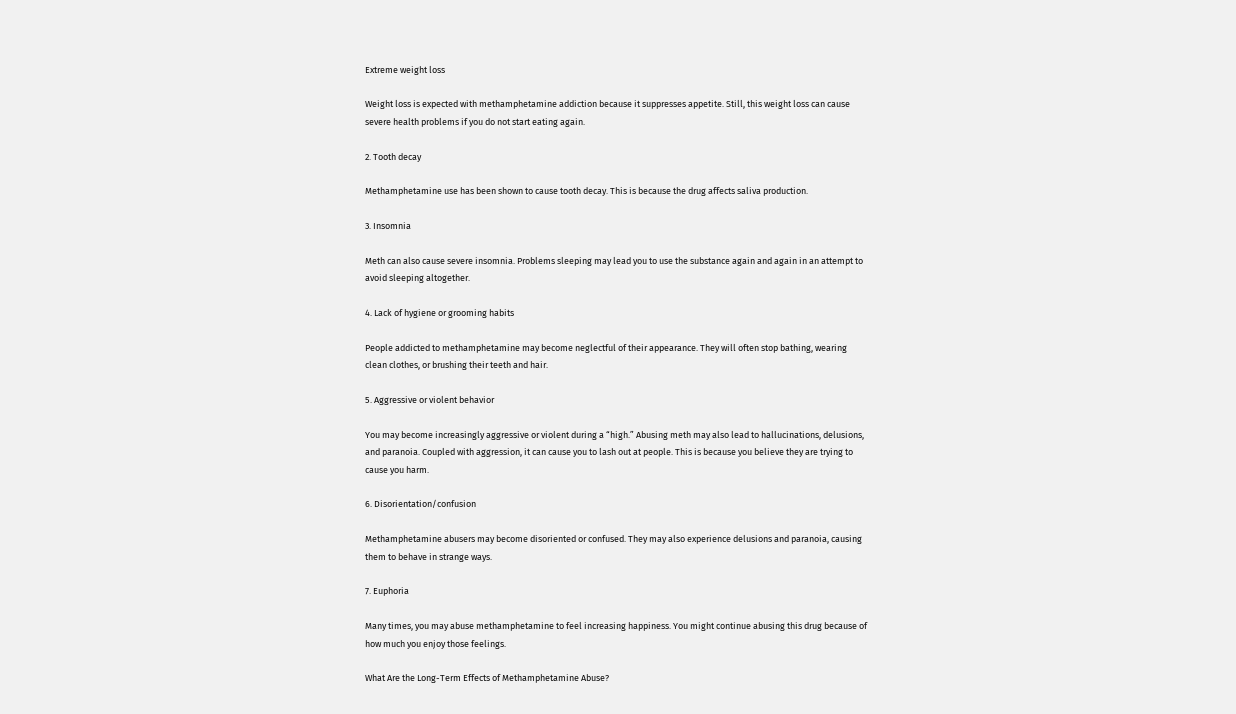Extreme weight loss

Weight loss is expected with methamphetamine addiction because it suppresses appetite. Still, this weight loss can cause severe health problems if you do not start eating again.

2. Tooth decay

Methamphetamine use has been shown to cause tooth decay. This is because the drug affects saliva production.

3. Insomnia

Meth can also cause severe insomnia. Problems sleeping may lead you to use the substance again and again in an attempt to avoid sleeping altogether.

4. Lack of hygiene or grooming habits

People addicted to methamphetamine may become neglectful of their appearance. They will often stop bathing, wearing clean clothes, or brushing their teeth and hair.

5. Aggressive or violent behavior

You may become increasingly aggressive or violent during a “high.” Abusing meth may also lead to hallucinations, delusions, and paranoia. Coupled with aggression, it can cause you to lash out at people. This is because you believe they are trying to cause you harm.

6. Disorientation/confusion

Methamphetamine abusers may become disoriented or confused. They may also experience delusions and paranoia, causing them to behave in strange ways.

7. Euphoria

Many times, you may abuse methamphetamine to feel increasing happiness. You might continue abusing this drug because of how much you enjoy those feelings.

What Are the Long-Term Effects of Methamphetamine Abuse?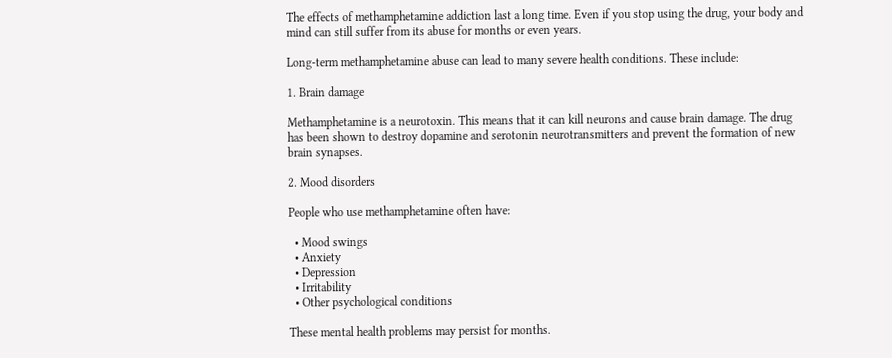The effects of methamphetamine addiction last a long time. Even if you stop using the drug, your body and mind can still suffer from its abuse for months or even years.

Long-term methamphetamine abuse can lead to many severe health conditions. These include:

1. Brain damage

Methamphetamine is a neurotoxin. This means that it can kill neurons and cause brain damage. The drug has been shown to destroy dopamine and serotonin neurotransmitters and prevent the formation of new brain synapses.

2. Mood disorders

People who use methamphetamine often have:

  • Mood swings
  • Anxiety
  • Depression
  • Irritability
  • Other psychological conditions

These mental health problems may persist for months.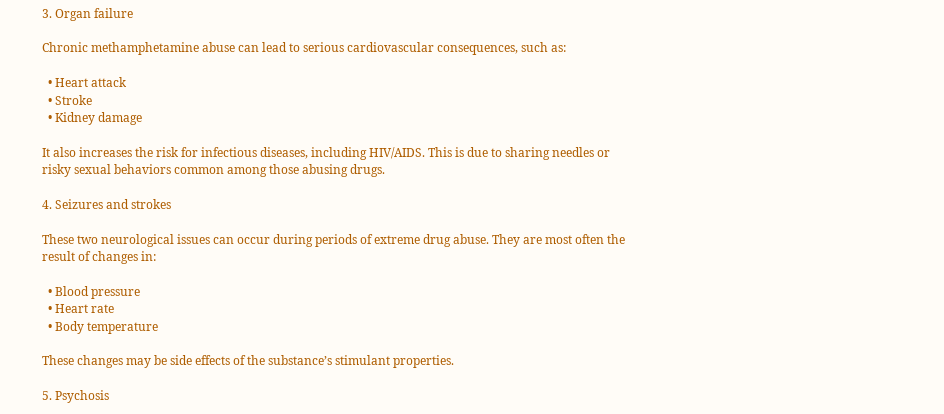3. Organ failure

Chronic methamphetamine abuse can lead to serious cardiovascular consequences, such as:

  • Heart attack
  • Stroke
  • Kidney damage

It also increases the risk for infectious diseases, including HIV/AIDS. This is due to sharing needles or risky sexual behaviors common among those abusing drugs.

4. Seizures and strokes

These two neurological issues can occur during periods of extreme drug abuse. They are most often the result of changes in:

  • Blood pressure
  • Heart rate
  • Body temperature

These changes may be side effects of the substance’s stimulant properties.

5. Psychosis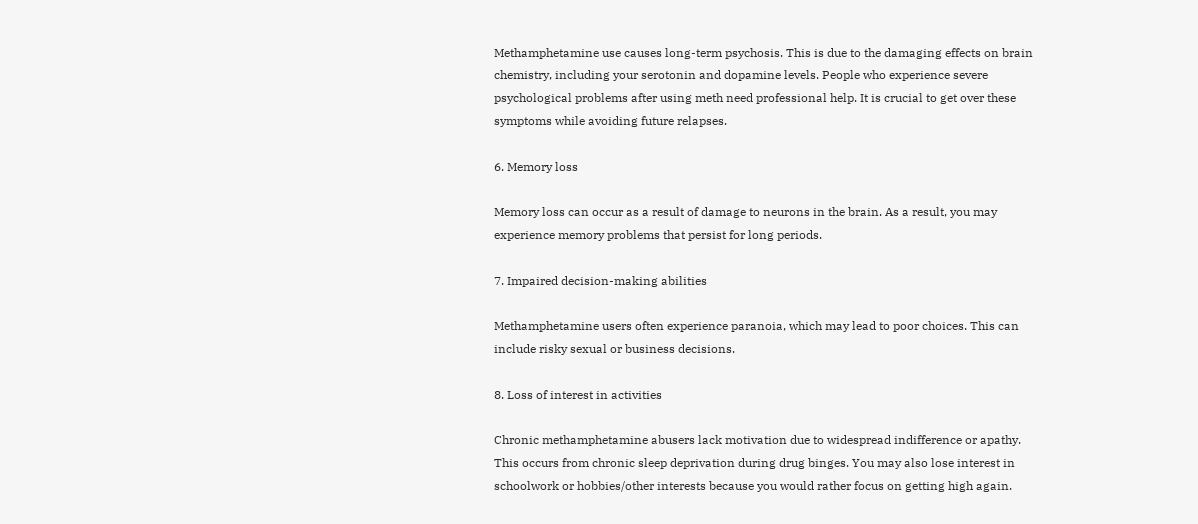Methamphetamine use causes long-term psychosis. This is due to the damaging effects on brain chemistry, including your serotonin and dopamine levels. People who experience severe psychological problems after using meth need professional help. It is crucial to get over these symptoms while avoiding future relapses.

6. Memory loss

Memory loss can occur as a result of damage to neurons in the brain. As a result, you may experience memory problems that persist for long periods.

7. Impaired decision-making abilities

Methamphetamine users often experience paranoia, which may lead to poor choices. This can include risky sexual or business decisions.

8. Loss of interest in activities

Chronic methamphetamine abusers lack motivation due to widespread indifference or apathy. This occurs from chronic sleep deprivation during drug binges. You may also lose interest in schoolwork or hobbies/other interests because you would rather focus on getting high again.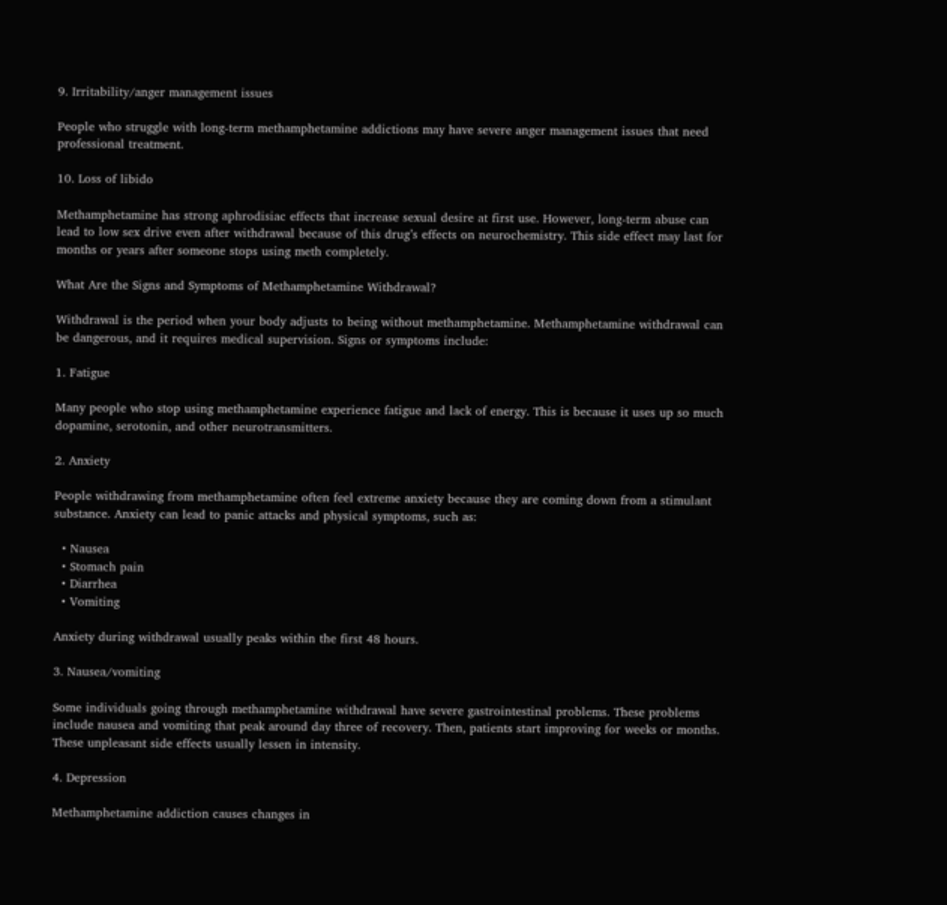9. Irritability/anger management issues

People who struggle with long-term methamphetamine addictions may have severe anger management issues that need professional treatment.

10. Loss of libido

Methamphetamine has strong aphrodisiac effects that increase sexual desire at first use. However, long-term abuse can lead to low sex drive even after withdrawal because of this drug’s effects on neurochemistry. This side effect may last for months or years after someone stops using meth completely.

What Are the Signs and Symptoms of Methamphetamine Withdrawal?

Withdrawal is the period when your body adjusts to being without methamphetamine. Methamphetamine withdrawal can be dangerous, and it requires medical supervision. Signs or symptoms include:

1. Fatigue

Many people who stop using methamphetamine experience fatigue and lack of energy. This is because it uses up so much dopamine, serotonin, and other neurotransmitters.

2. Anxiety

People withdrawing from methamphetamine often feel extreme anxiety because they are coming down from a stimulant substance. Anxiety can lead to panic attacks and physical symptoms, such as:

  • Nausea
  • Stomach pain
  • Diarrhea
  • Vomiting

Anxiety during withdrawal usually peaks within the first 48 hours.

3. Nausea/vomiting

Some individuals going through methamphetamine withdrawal have severe gastrointestinal problems. These problems include nausea and vomiting that peak around day three of recovery. Then, patients start improving for weeks or months. These unpleasant side effects usually lessen in intensity.

4. Depression

Methamphetamine addiction causes changes in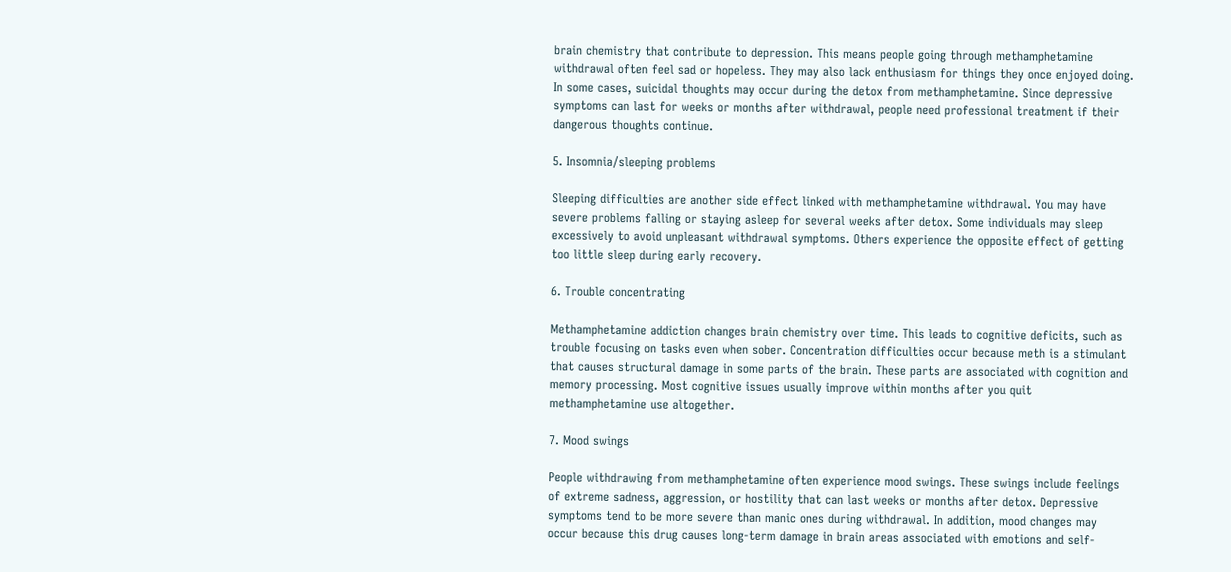brain chemistry that contribute to depression. This means people going through methamphetamine withdrawal often feel sad or hopeless. They may also lack enthusiasm for things they once enjoyed doing. In some cases, suicidal thoughts may occur during the detox from methamphetamine. Since depressive symptoms can last for weeks or months after withdrawal, people need professional treatment if their dangerous thoughts continue.

5. Insomnia/sleeping problems

Sleeping difficulties are another side effect linked with methamphetamine withdrawal. You may have severe problems falling or staying asleep for several weeks after detox. Some individuals may sleep excessively to avoid unpleasant withdrawal symptoms. Others experience the opposite effect of getting too little sleep during early recovery.

6. Trouble concentrating

Methamphetamine addiction changes brain chemistry over time. This leads to cognitive deficits, such as trouble focusing on tasks even when sober. Concentration difficulties occur because meth is a stimulant that causes structural damage in some parts of the brain. These parts are associated with cognition and memory processing. Most cognitive issues usually improve within months after you quit methamphetamine use altogether.

7. Mood swings

People withdrawing from methamphetamine often experience mood swings. These swings include feelings of extreme sadness, aggression, or hostility that can last weeks or months after detox. Depressive symptoms tend to be more severe than manic ones during withdrawal. In addition, mood changes may occur because this drug causes long-term damage in brain areas associated with emotions and self-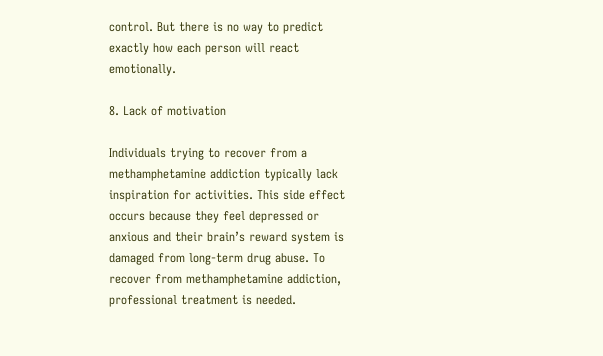control. But there is no way to predict exactly how each person will react emotionally.

8. Lack of motivation

Individuals trying to recover from a methamphetamine addiction typically lack inspiration for activities. This side effect occurs because they feel depressed or anxious and their brain’s reward system is damaged from long-term drug abuse. To recover from methamphetamine addiction, professional treatment is needed.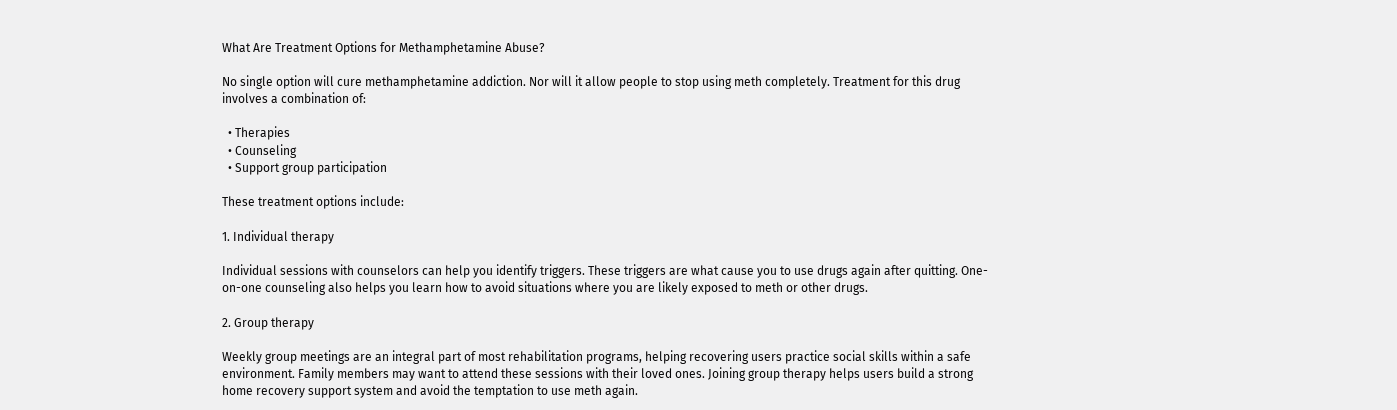What Are Treatment Options for Methamphetamine Abuse?

No single option will cure methamphetamine addiction. Nor will it allow people to stop using meth completely. Treatment for this drug involves a combination of:

  • Therapies
  • Counseling
  • Support group participation

These treatment options include:

1. Individual therapy

Individual sessions with counselors can help you identify triggers. These triggers are what cause you to use drugs again after quitting. One-on-one counseling also helps you learn how to avoid situations where you are likely exposed to meth or other drugs.

2. Group therapy

Weekly group meetings are an integral part of most rehabilitation programs, helping recovering users practice social skills within a safe environment. Family members may want to attend these sessions with their loved ones. Joining group therapy helps users build a strong home recovery support system and avoid the temptation to use meth again.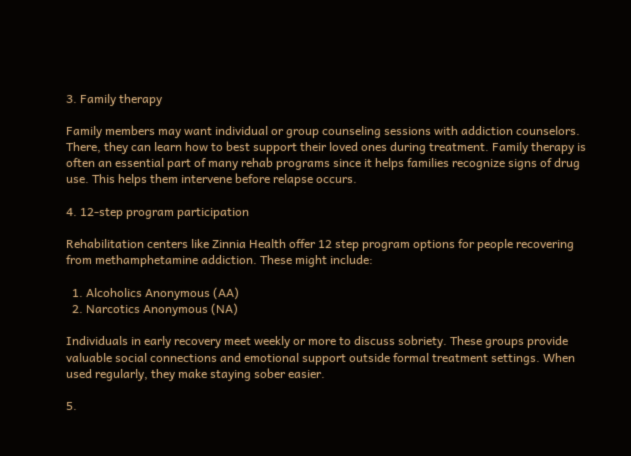3. Family therapy

Family members may want individual or group counseling sessions with addiction counselors. There, they can learn how to best support their loved ones during treatment. Family therapy is often an essential part of many rehab programs since it helps families recognize signs of drug use. This helps them intervene before relapse occurs.

4. 12-step program participation

Rehabilitation centers like Zinnia Health offer 12 step program options for people recovering from methamphetamine addiction. These might include:

  1. Alcoholics Anonymous (AA)
  2. Narcotics Anonymous (NA)

Individuals in early recovery meet weekly or more to discuss sobriety. These groups provide valuable social connections and emotional support outside formal treatment settings. When used regularly, they make staying sober easier.

5.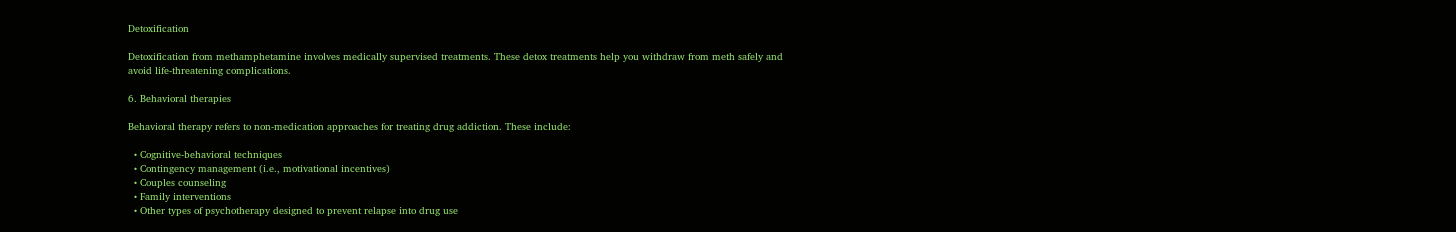Detoxification

Detoxification from methamphetamine involves medically supervised treatments. These detox treatments help you withdraw from meth safely and avoid life-threatening complications.

6. Behavioral therapies

Behavioral therapy refers to non-medication approaches for treating drug addiction. These include:

  • Cognitive-behavioral techniques
  • Contingency management (i.e., motivational incentives)
  • Couples counseling
  • Family interventions
  • Other types of psychotherapy designed to prevent relapse into drug use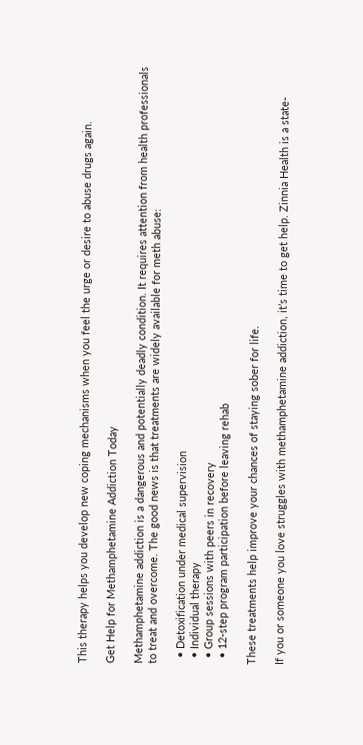This therapy helps you develop new coping mechanisms when you feel the urge or desire to abuse drugs again.

Get Help for Methamphetamine Addiction Today

Methamphetamine addiction is a dangerous and potentially deadly condition. It requires attention from health professionals to treat and overcome. The good news is that treatments are widely available for meth abuse:

  • Detoxification under medical supervision
  • Individual therapy
  • Group sessions with peers in recovery
  • 12-step program participation before leaving rehab

These treatments help improve your chances of staying sober for life.

If you or someone you love struggles with methamphetamine addiction, it’s time to get help. Zinnia Health is a state-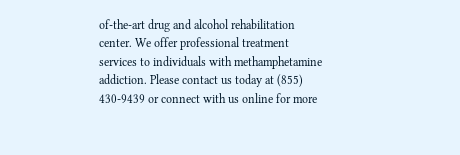of-the-art drug and alcohol rehabilitation center. We offer professional treatment services to individuals with methamphetamine addiction. Please contact us today at (855) 430-9439 or connect with us online for more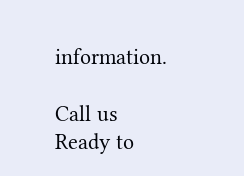information.

Call us
Ready to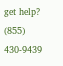get help?
(855) 430-9439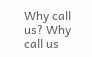Why call us? Why call us